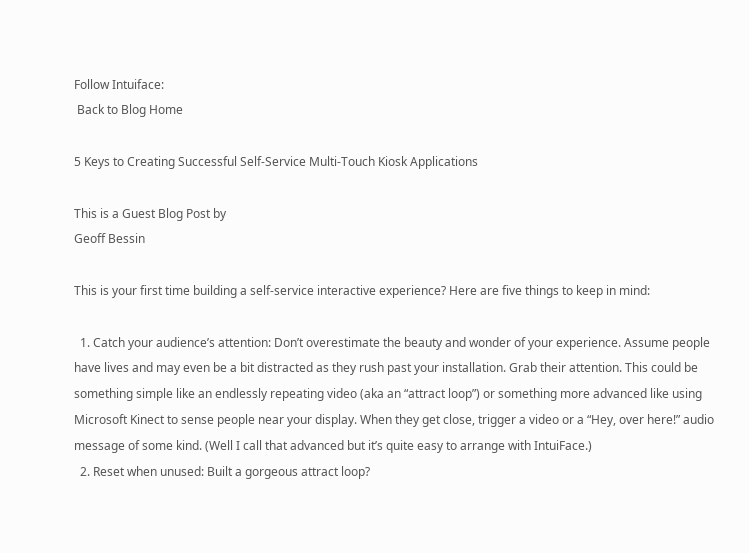Follow Intuiface:
 Back to Blog Home

5 Keys to Creating Successful Self-Service Multi-Touch Kiosk Applications

This is a Guest Blog Post by
Geoff Bessin

This is your first time building a self-service interactive experience? Here are five things to keep in mind:

  1. Catch your audience’s attention: Don’t overestimate the beauty and wonder of your experience. Assume people have lives and may even be a bit distracted as they rush past your installation. Grab their attention. This could be something simple like an endlessly repeating video (aka an “attract loop”) or something more advanced like using Microsoft Kinect to sense people near your display. When they get close, trigger a video or a “Hey, over here!” audio message of some kind. (Well I call that advanced but it’s quite easy to arrange with IntuiFace.)
  2. Reset when unused: Built a gorgeous attract loop?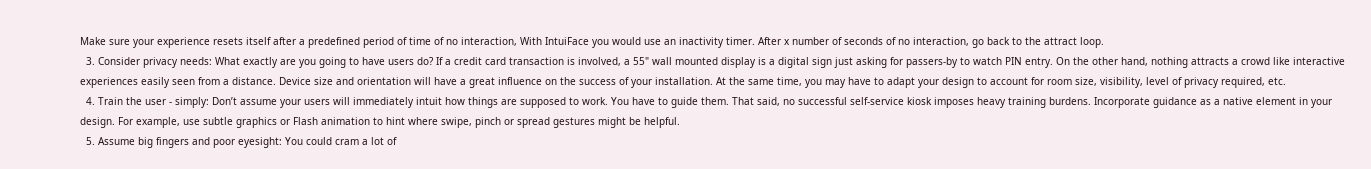Make sure your experience resets itself after a predefined period of time of no interaction, With IntuiFace you would use an inactivity timer. After x number of seconds of no interaction, go back to the attract loop.
  3. Consider privacy needs: What exactly are you going to have users do? If a credit card transaction is involved, a 55" wall mounted display is a digital sign just asking for passers-by to watch PIN entry. On the other hand, nothing attracts a crowd like interactive experiences easily seen from a distance. Device size and orientation will have a great influence on the success of your installation. At the same time, you may have to adapt your design to account for room size, visibility, level of privacy required, etc.
  4. Train the user - simply: Don’t assume your users will immediately intuit how things are supposed to work. You have to guide them. That said, no successful self-service kiosk imposes heavy training burdens. Incorporate guidance as a native element in your design. For example, use subtle graphics or Flash animation to hint where swipe, pinch or spread gestures might be helpful.
  5. Assume big fingers and poor eyesight: You could cram a lot of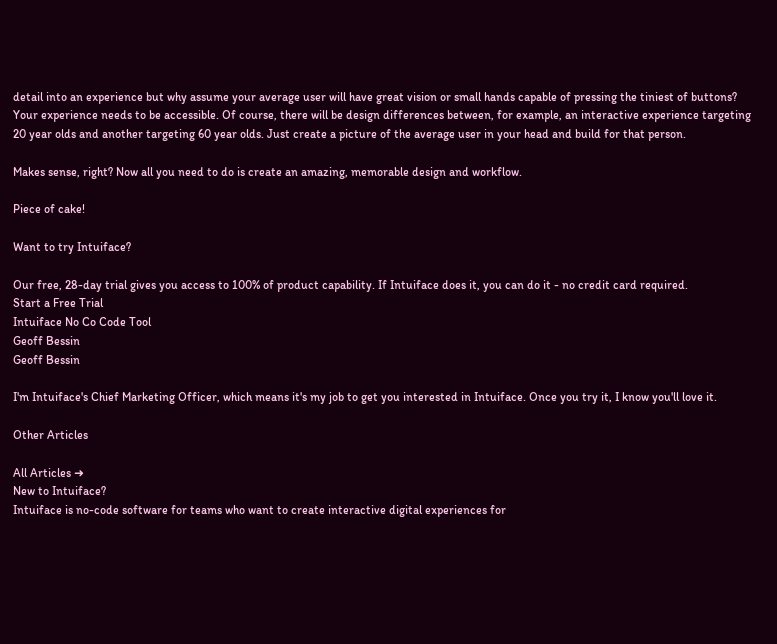detail into an experience but why assume your average user will have great vision or small hands capable of pressing the tiniest of buttons? Your experience needs to be accessible. Of course, there will be design differences between, for example, an interactive experience targeting 20 year olds and another targeting 60 year olds. Just create a picture of the average user in your head and build for that person.

Makes sense, right? Now all you need to do is create an amazing, memorable design and workflow.

Piece of cake!

Want to try Intuiface?

Our free, 28-day trial gives you access to 100% of product capability. If Intuiface does it, you can do it - no credit card required.
Start a Free Trial
Intuiface No Co Code Tool
Geoff Bessin
Geoff Bessin

I'm Intuiface's Chief Marketing Officer, which means it's my job to get you interested in Intuiface. Once you try it, I know you'll love it.

Other Articles

All Articles ➜
New to Intuiface?
Intuiface is no-code software for teams who want to create interactive digital experiences for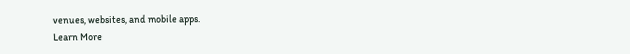venues, websites, and mobile apps.
Learn More